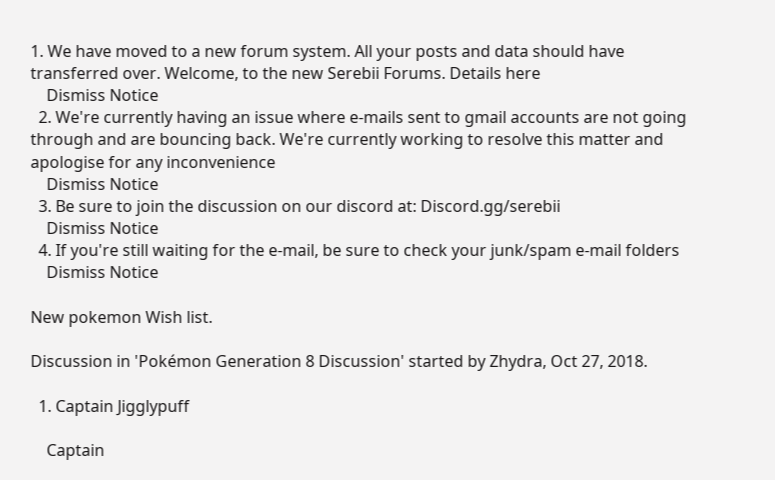1. We have moved to a new forum system. All your posts and data should have transferred over. Welcome, to the new Serebii Forums. Details here
    Dismiss Notice
  2. We're currently having an issue where e-mails sent to gmail accounts are not going through and are bouncing back. We're currently working to resolve this matter and apologise for any inconvenience
    Dismiss Notice
  3. Be sure to join the discussion on our discord at: Discord.gg/serebii
    Dismiss Notice
  4. If you're still waiting for the e-mail, be sure to check your junk/spam e-mail folders
    Dismiss Notice

New pokemon Wish list.

Discussion in 'Pokémon Generation 8 Discussion' started by Zhydra, Oct 27, 2018.

  1. Captain Jigglypuff

    Captain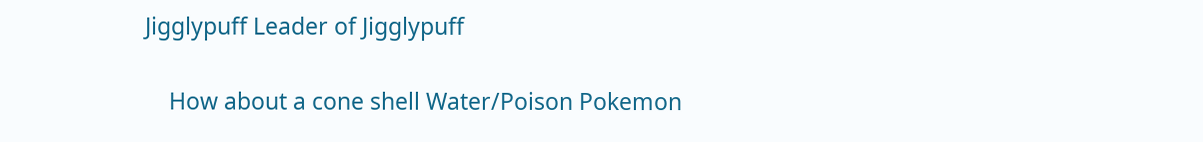Jigglypuff Leader of Jigglypuff

    How about a cone shell Water/Poison Pokemon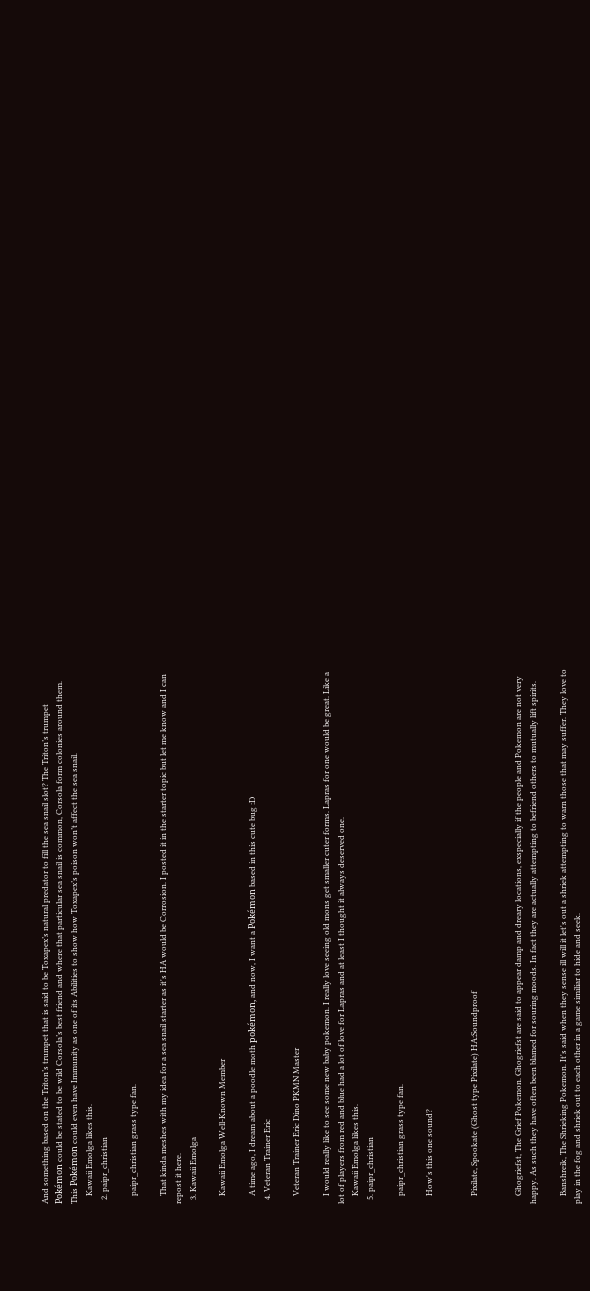And something based on the Triton’s trumpet that is said to be Toxapex’s natural predator to fill the sea snail slot? The Triton’s trumpet Pokémon could be stated to be wild Corsola’s best friend and where that particular sea snail is common, Corsola form colonies around them. This Pokémon could even have Immunity as one of its Abilities to show how Toxapex’s poison won’t affect the sea snail.
    Kawaii Emolga likes this.
  2. paipr_christian

    paipr_christian grass type fan.

    That kinda meshes with my idea for a sea snail starter as it's HA would be Corrosion. I posted it in the starter topic but let me know and I can repost it here.
  3. Kawaii Emolga

    Kawaii Emolga Well-Known Member

    A time ago, I dream about a poodle moth pokémon, and now, I want a Pokémon based in this cute bug :D
  4. Veteran Trainer Eric

    Veteran Trainer Eric Dino PKMN Master

    I would really like to see some new baby pokemon. I really love seeing old mons get smaller cuter forms. Lapras for one would be great. Like a lot of players from red and blue had a lot of love for Lapras and at least I thought it always deserved one.
    Kawaii Emolga likes this.
  5. paipr_christian

    paipr_christian grass type fan.

    How's this one sound?


    Pixilate, Spookate (Ghost type Pixilate) HA:Soundproof


    Ghogriefst, The Grief Pokemon. Ghogriefst are said to appear damp and dreary locations, exspecially if the people and Pokemon are not very happy. As such they have often been blamed for souring moods. In fact they are actually attempting to befriend others to mutually lift spirits.

    Banshreik, The Shrieking Pokemon. It's said when they sense ill will it let's out a shriek attempting to warn those that may suffer. They love to play in the fog and shriek out to each other in a game similiar to hide and seek.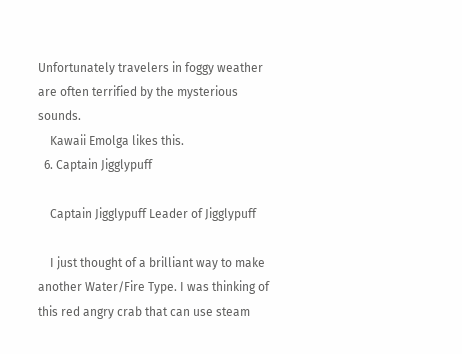Unfortunately travelers in foggy weather are often terrified by the mysterious sounds.
    Kawaii Emolga likes this.
  6. Captain Jigglypuff

    Captain Jigglypuff Leader of Jigglypuff

    I just thought of a brilliant way to make another Water/Fire Type. I was thinking of this red angry crab that can use steam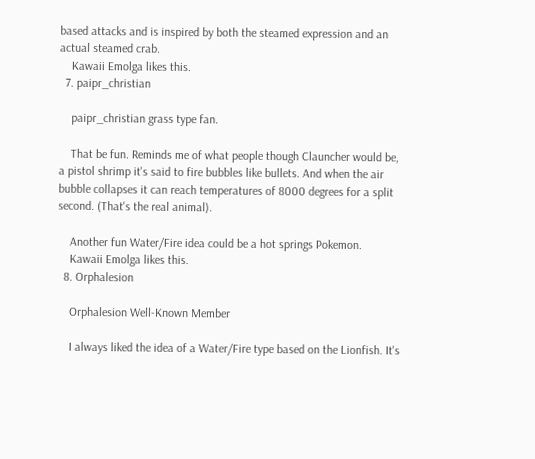based attacks and is inspired by both the steamed expression and an actual steamed crab.
    Kawaii Emolga likes this.
  7. paipr_christian

    paipr_christian grass type fan.

    That be fun. Reminds me of what people though Clauncher would be, a pistol shrimp it's said to fire bubbles like bullets. And when the air bubble collapses it can reach temperatures of 8000 degrees for a split second. (That's the real animal).

    Another fun Water/Fire idea could be a hot springs Pokemon.
    Kawaii Emolga likes this.
  8. Orphalesion

    Orphalesion Well-Known Member

    I always liked the idea of a Water/Fire type based on the Lionfish. It's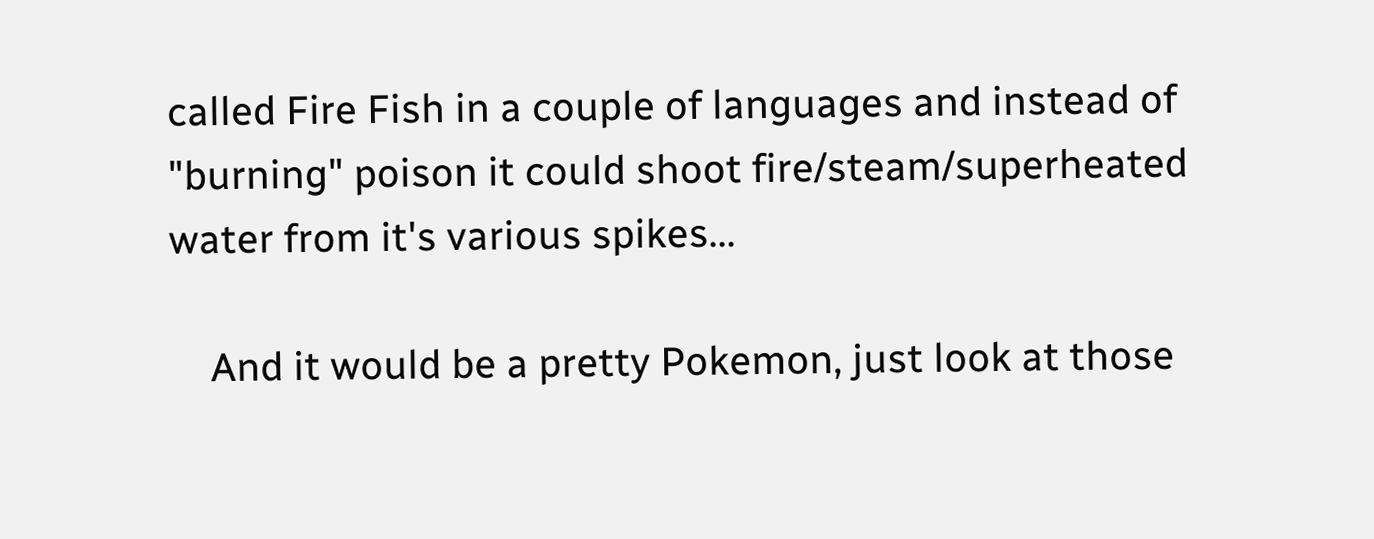called Fire Fish in a couple of languages and instead of "burning" poison it could shoot fire/steam/superheated water from it's various spikes...

    And it would be a pretty Pokemon, just look at those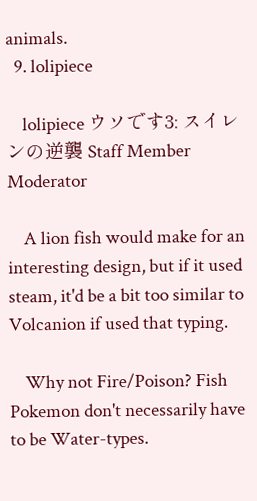animals.
  9. lolipiece

    lolipiece ウソです3: スイレンの逆襲 Staff Member Moderator

    A lion fish would make for an interesting design, but if it used steam, it'd be a bit too similar to Volcanion if used that typing.

    Why not Fire/Poison? Fish Pokemon don't necessarily have to be Water-types.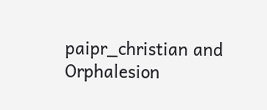paipr_christian and Orphalesion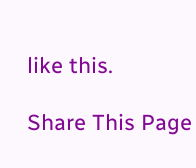like this.

Share This Page